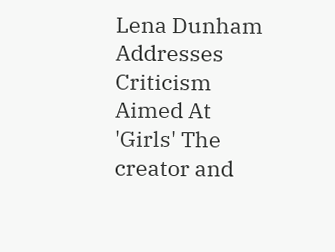Lena Dunham Addresses Criticism Aimed At 'Girls' The creator and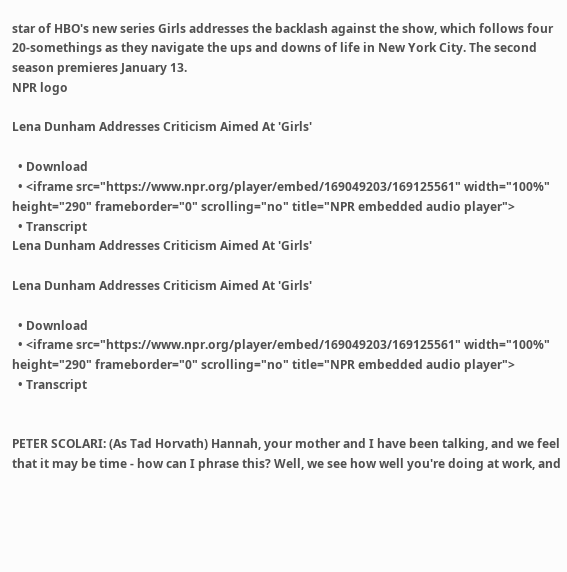star of HBO's new series Girls addresses the backlash against the show, which follows four 20-somethings as they navigate the ups and downs of life in New York City. The second season premieres January 13.
NPR logo

Lena Dunham Addresses Criticism Aimed At 'Girls'

  • Download
  • <iframe src="https://www.npr.org/player/embed/169049203/169125561" width="100%" height="290" frameborder="0" scrolling="no" title="NPR embedded audio player">
  • Transcript
Lena Dunham Addresses Criticism Aimed At 'Girls'

Lena Dunham Addresses Criticism Aimed At 'Girls'

  • Download
  • <iframe src="https://www.npr.org/player/embed/169049203/169125561" width="100%" height="290" frameborder="0" scrolling="no" title="NPR embedded audio player">
  • Transcript


PETER SCOLARI: (As Tad Horvath) Hannah, your mother and I have been talking, and we feel that it may be time - how can I phrase this? Well, we see how well you're doing at work, and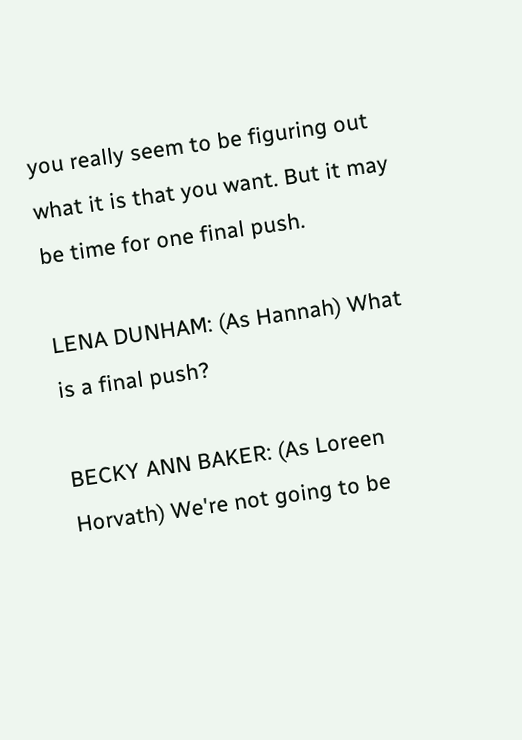you really seem to be figuring out what it is that you want. But it may be time for one final push.

LENA DUNHAM: (As Hannah) What is a final push?

BECKY ANN BAKER: (As Loreen Horvath) We're not going to be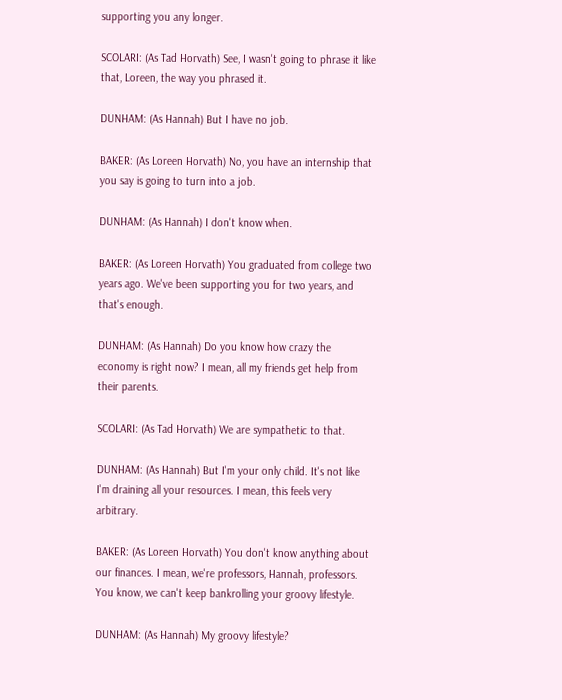supporting you any longer.

SCOLARI: (As Tad Horvath) See, I wasn't going to phrase it like that, Loreen, the way you phrased it.

DUNHAM: (As Hannah) But I have no job.

BAKER: (As Loreen Horvath) No, you have an internship that you say is going to turn into a job.

DUNHAM: (As Hannah) I don't know when.

BAKER: (As Loreen Horvath) You graduated from college two years ago. We've been supporting you for two years, and that's enough.

DUNHAM: (As Hannah) Do you know how crazy the economy is right now? I mean, all my friends get help from their parents.

SCOLARI: (As Tad Horvath) We are sympathetic to that.

DUNHAM: (As Hannah) But I'm your only child. It's not like I'm draining all your resources. I mean, this feels very arbitrary.

BAKER: (As Loreen Horvath) You don't know anything about our finances. I mean, we're professors, Hannah, professors. You know, we can't keep bankrolling your groovy lifestyle.

DUNHAM: (As Hannah) My groovy lifestyle?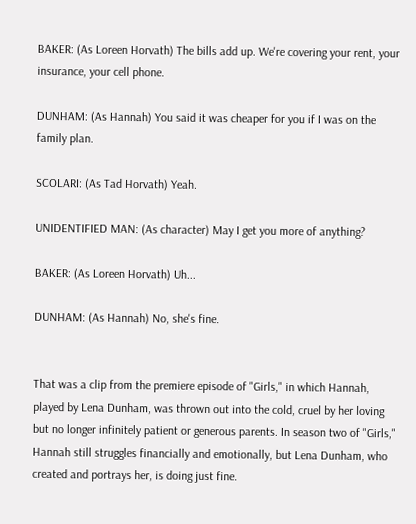BAKER: (As Loreen Horvath) The bills add up. We're covering your rent, your insurance, your cell phone.

DUNHAM: (As Hannah) You said it was cheaper for you if I was on the family plan.

SCOLARI: (As Tad Horvath) Yeah.

UNIDENTIFIED MAN: (As character) May I get you more of anything?

BAKER: (As Loreen Horvath) Uh...

DUNHAM: (As Hannah) No, she's fine.


That was a clip from the premiere episode of "Girls," in which Hannah, played by Lena Dunham, was thrown out into the cold, cruel by her loving but no longer infinitely patient or generous parents. In season two of "Girls," Hannah still struggles financially and emotionally, but Lena Dunham, who created and portrays her, is doing just fine.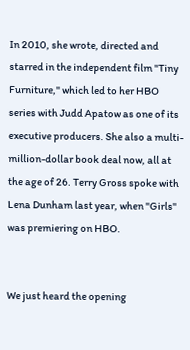In 2010, she wrote, directed and starred in the independent film "Tiny Furniture," which led to her HBO series with Judd Apatow as one of its executive producers. She also a multi-million-dollar book deal now, all at the age of 26. Terry Gross spoke with Lena Dunham last year, when "Girls" was premiering on HBO.


We just heard the opening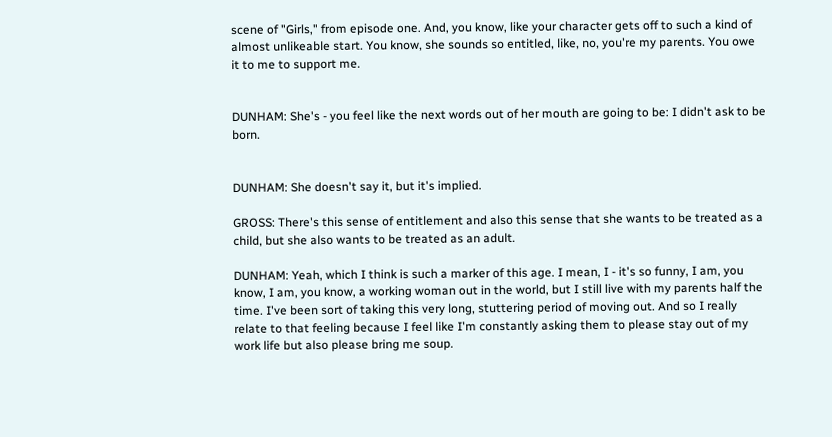scene of "Girls," from episode one. And, you know, like your character gets off to such a kind of almost unlikeable start. You know, she sounds so entitled, like, no, you're my parents. You owe it to me to support me.


DUNHAM: She's - you feel like the next words out of her mouth are going to be: I didn't ask to be born.


DUNHAM: She doesn't say it, but it's implied.

GROSS: There's this sense of entitlement and also this sense that she wants to be treated as a child, but she also wants to be treated as an adult.

DUNHAM: Yeah, which I think is such a marker of this age. I mean, I - it's so funny, I am, you know, I am, you know, a working woman out in the world, but I still live with my parents half the time. I've been sort of taking this very long, stuttering period of moving out. And so I really relate to that feeling because I feel like I'm constantly asking them to please stay out of my work life but also please bring me soup.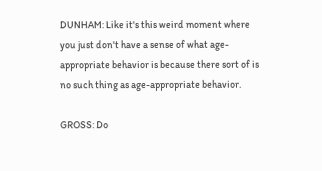DUNHAM: Like it's this weird moment where you just don't have a sense of what age-appropriate behavior is because there sort of is no such thing as age-appropriate behavior.

GROSS: Do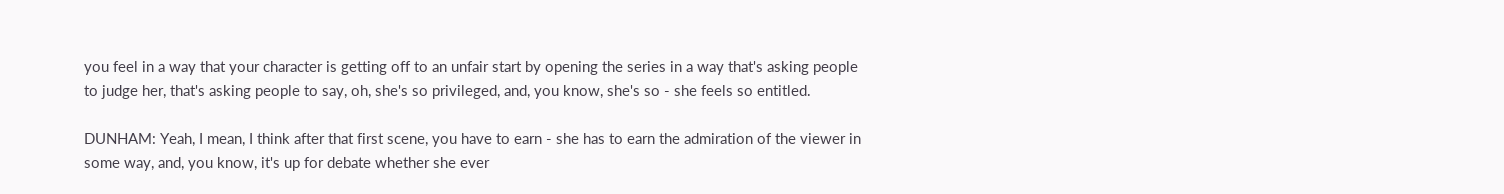you feel in a way that your character is getting off to an unfair start by opening the series in a way that's asking people to judge her, that's asking people to say, oh, she's so privileged, and, you know, she's so - she feels so entitled.

DUNHAM: Yeah, I mean, I think after that first scene, you have to earn - she has to earn the admiration of the viewer in some way, and, you know, it's up for debate whether she ever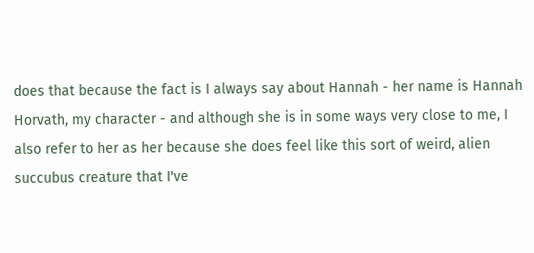does that because the fact is I always say about Hannah - her name is Hannah Horvath, my character - and although she is in some ways very close to me, I also refer to her as her because she does feel like this sort of weird, alien succubus creature that I've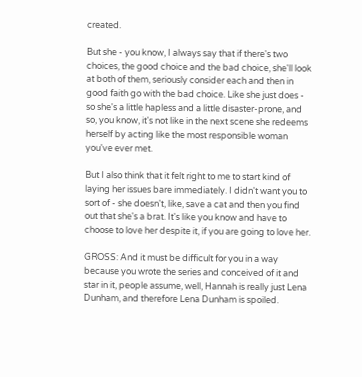created.

But she - you know, I always say that if there's two choices, the good choice and the bad choice, she'll look at both of them, seriously consider each and then in good faith go with the bad choice. Like she just does - so she's a little hapless and a little disaster-prone, and so, you know, it's not like in the next scene she redeems herself by acting like the most responsible woman you've ever met.

But I also think that it felt right to me to start kind of laying her issues bare immediately. I didn't want you to sort of - she doesn't, like, save a cat and then you find out that she's a brat. It's like you know and have to choose to love her despite it, if you are going to love her.

GROSS: And it must be difficult for you in a way because you wrote the series and conceived of it and star in it, people assume, well, Hannah is really just Lena Dunham, and therefore Lena Dunham is spoiled.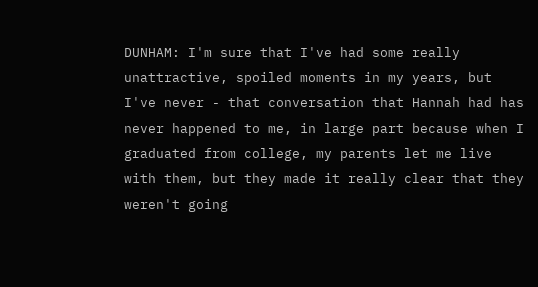DUNHAM: I'm sure that I've had some really unattractive, spoiled moments in my years, but I've never - that conversation that Hannah had has never happened to me, in large part because when I graduated from college, my parents let me live with them, but they made it really clear that they weren't going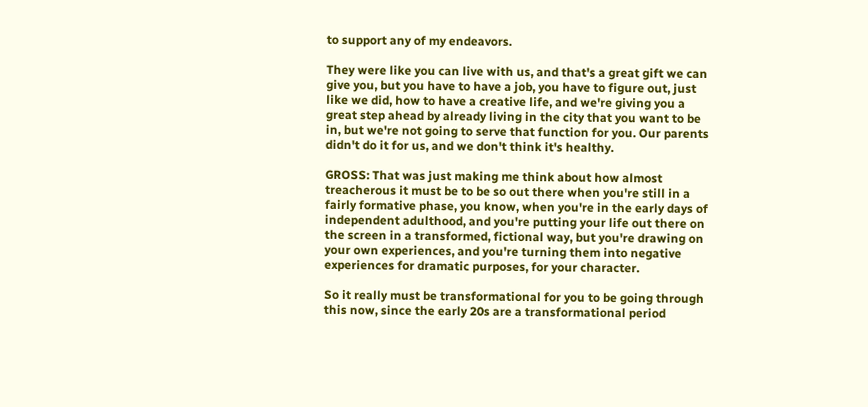to support any of my endeavors.

They were like you can live with us, and that's a great gift we can give you, but you have to have a job, you have to figure out, just like we did, how to have a creative life, and we're giving you a great step ahead by already living in the city that you want to be in, but we're not going to serve that function for you. Our parents didn't do it for us, and we don't think it's healthy.

GROSS: That was just making me think about how almost treacherous it must be to be so out there when you're still in a fairly formative phase, you know, when you're in the early days of independent adulthood, and you're putting your life out there on the screen in a transformed, fictional way, but you're drawing on your own experiences, and you're turning them into negative experiences for dramatic purposes, for your character.

So it really must be transformational for you to be going through this now, since the early 20s are a transformational period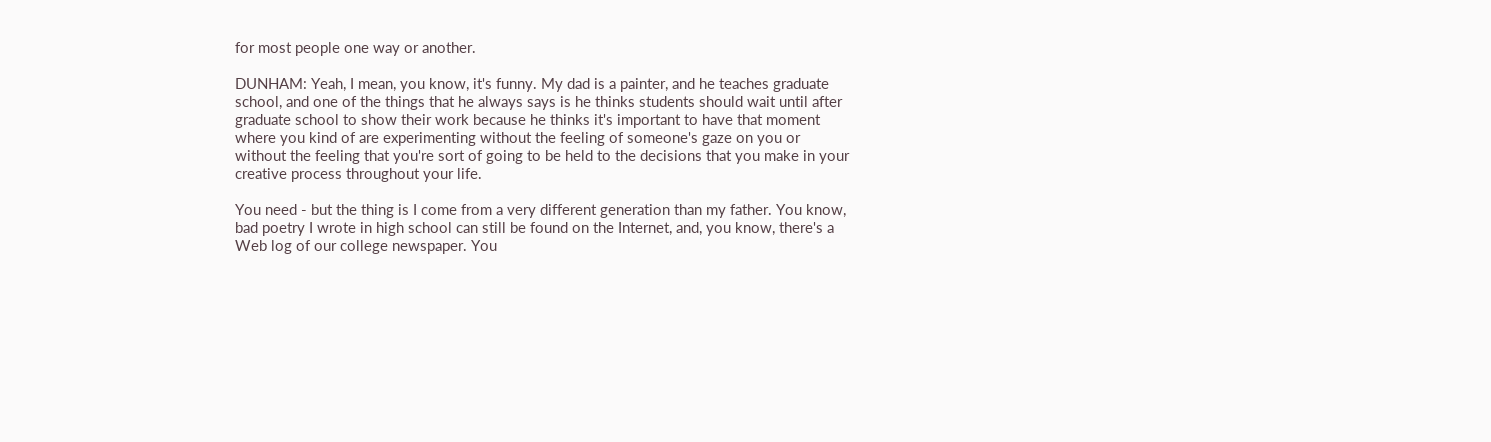for most people one way or another.

DUNHAM: Yeah, I mean, you know, it's funny. My dad is a painter, and he teaches graduate school, and one of the things that he always says is he thinks students should wait until after graduate school to show their work because he thinks it's important to have that moment where you kind of are experimenting without the feeling of someone's gaze on you or without the feeling that you're sort of going to be held to the decisions that you make in your creative process throughout your life.

You need - but the thing is I come from a very different generation than my father. You know, bad poetry I wrote in high school can still be found on the Internet, and, you know, there's a Web log of our college newspaper. You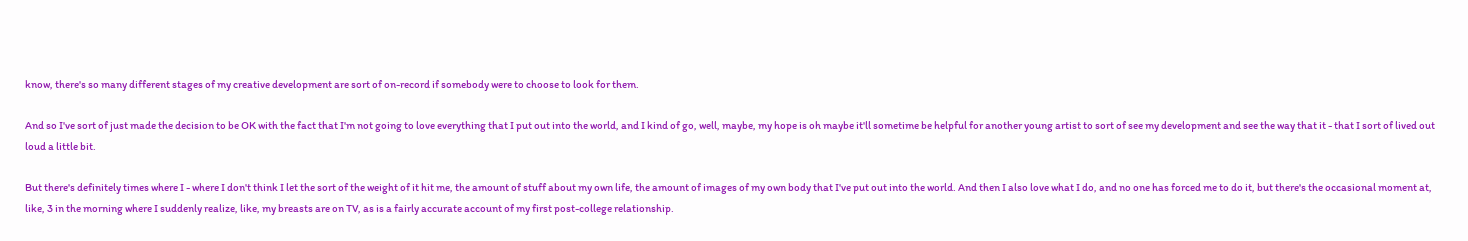know, there's so many different stages of my creative development are sort of on-record if somebody were to choose to look for them.

And so I've sort of just made the decision to be OK with the fact that I'm not going to love everything that I put out into the world, and I kind of go, well, maybe, my hope is oh maybe it'll sometime be helpful for another young artist to sort of see my development and see the way that it - that I sort of lived out loud a little bit.

But there's definitely times where I - where I don't think I let the sort of the weight of it hit me, the amount of stuff about my own life, the amount of images of my own body that I've put out into the world. And then I also love what I do, and no one has forced me to do it, but there's the occasional moment at, like, 3 in the morning where I suddenly realize, like, my breasts are on TV, as is a fairly accurate account of my first post-college relationship.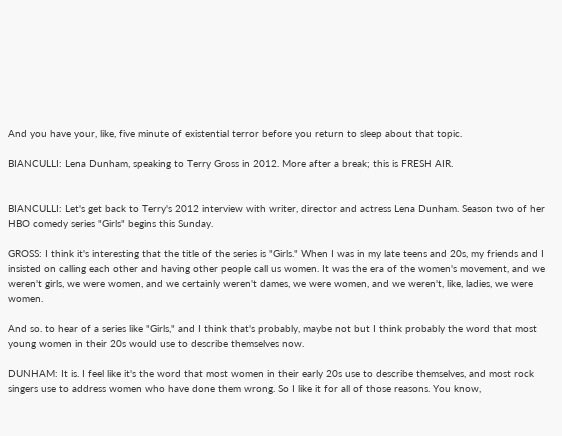And you have your, like, five minute of existential terror before you return to sleep about that topic.

BIANCULLI: Lena Dunham, speaking to Terry Gross in 2012. More after a break; this is FRESH AIR.


BIANCULLI: Let's get back to Terry's 2012 interview with writer, director and actress Lena Dunham. Season two of her HBO comedy series "Girls" begins this Sunday.

GROSS: I think it's interesting that the title of the series is "Girls." When I was in my late teens and 20s, my friends and I insisted on calling each other and having other people call us women. It was the era of the women's movement, and we weren't girls, we were women, and we certainly weren't dames, we were women, and we weren't, like, ladies, we were women.

And so. to hear of a series like "Girls," and I think that's probably, maybe not but I think probably the word that most young women in their 20s would use to describe themselves now.

DUNHAM: It is. I feel like it's the word that most women in their early 20s use to describe themselves, and most rock singers use to address women who have done them wrong. So I like it for all of those reasons. You know,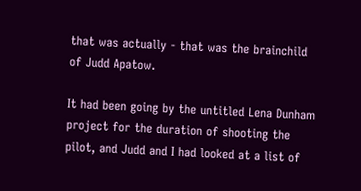that was actually - that was the brainchild of Judd Apatow.

It had been going by the untitled Lena Dunham project for the duration of shooting the pilot, and Judd and I had looked at a list of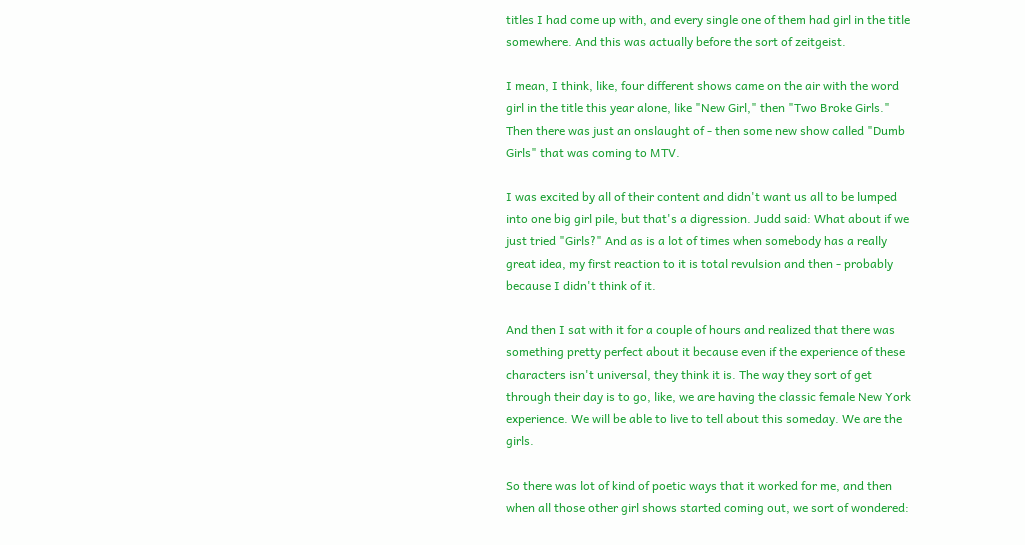titles I had come up with, and every single one of them had girl in the title somewhere. And this was actually before the sort of zeitgeist.

I mean, I think, like, four different shows came on the air with the word girl in the title this year alone, like "New Girl," then "Two Broke Girls." Then there was just an onslaught of - then some new show called "Dumb Girls" that was coming to MTV.

I was excited by all of their content and didn't want us all to be lumped into one big girl pile, but that's a digression. Judd said: What about if we just tried "Girls?" And as is a lot of times when somebody has a really great idea, my first reaction to it is total revulsion and then - probably because I didn't think of it.

And then I sat with it for a couple of hours and realized that there was something pretty perfect about it because even if the experience of these characters isn't universal, they think it is. The way they sort of get through their day is to go, like, we are having the classic female New York experience. We will be able to live to tell about this someday. We are the girls.

So there was lot of kind of poetic ways that it worked for me, and then when all those other girl shows started coming out, we sort of wondered: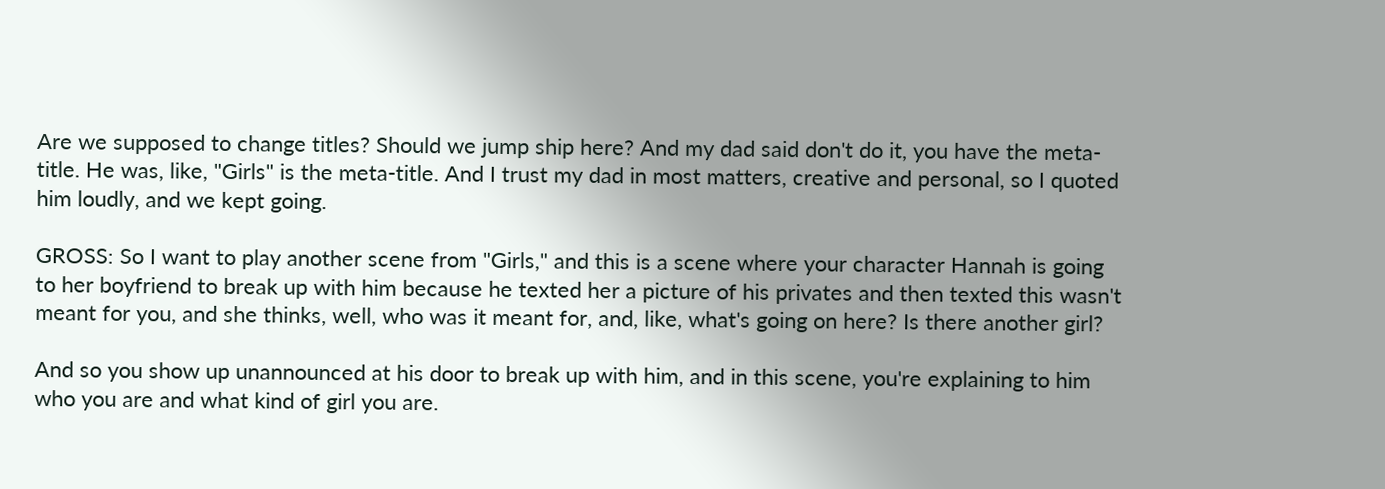Are we supposed to change titles? Should we jump ship here? And my dad said don't do it, you have the meta-title. He was, like, "Girls" is the meta-title. And I trust my dad in most matters, creative and personal, so I quoted him loudly, and we kept going.

GROSS: So I want to play another scene from "Girls," and this is a scene where your character Hannah is going to her boyfriend to break up with him because he texted her a picture of his privates and then texted this wasn't meant for you, and she thinks, well, who was it meant for, and, like, what's going on here? Is there another girl?

And so you show up unannounced at his door to break up with him, and in this scene, you're explaining to him who you are and what kind of girl you are.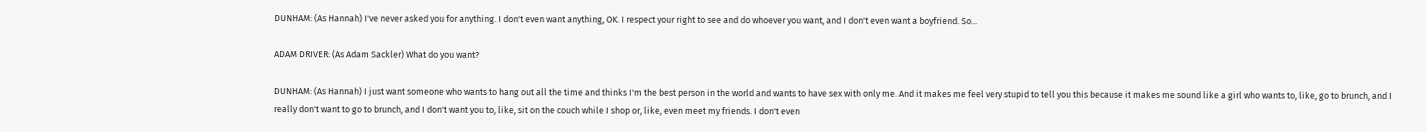DUNHAM: (As Hannah) I've never asked you for anything. I don't even want anything, OK. I respect your right to see and do whoever you want, and I don't even want a boyfriend. So...

ADAM DRIVER: (As Adam Sackler) What do you want?

DUNHAM: (As Hannah) I just want someone who wants to hang out all the time and thinks I'm the best person in the world and wants to have sex with only me. And it makes me feel very stupid to tell you this because it makes me sound like a girl who wants to, like, go to brunch, and I really don't want to go to brunch, and I don't want you to, like, sit on the couch while I shop or, like, even meet my friends. I don't even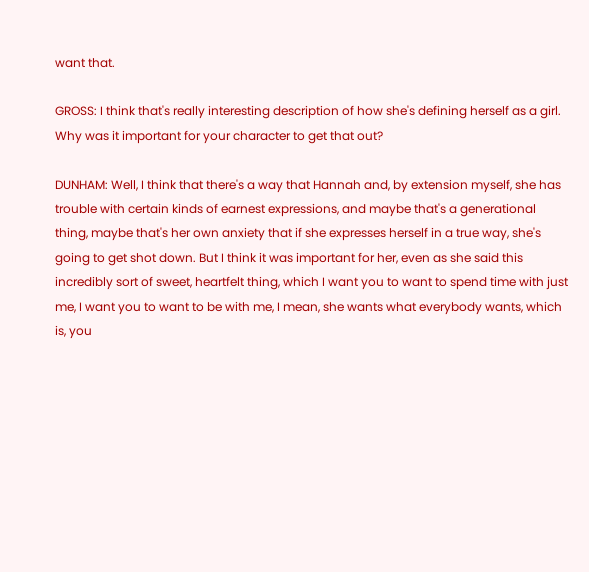want that.

GROSS: I think that's really interesting description of how she's defining herself as a girl. Why was it important for your character to get that out?

DUNHAM: Well, I think that there's a way that Hannah and, by extension myself, she has trouble with certain kinds of earnest expressions, and maybe that's a generational thing, maybe that's her own anxiety that if she expresses herself in a true way, she's going to get shot down. But I think it was important for her, even as she said this incredibly sort of sweet, heartfelt thing, which I want you to want to spend time with just me, I want you to want to be with me, I mean, she wants what everybody wants, which is, you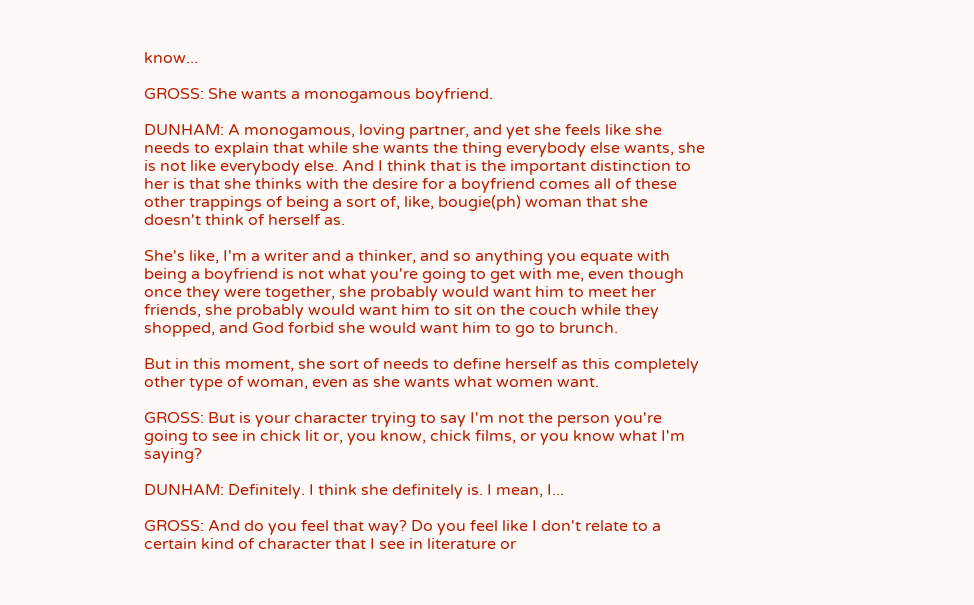know...

GROSS: She wants a monogamous boyfriend.

DUNHAM: A monogamous, loving partner, and yet she feels like she needs to explain that while she wants the thing everybody else wants, she is not like everybody else. And I think that is the important distinction to her is that she thinks with the desire for a boyfriend comes all of these other trappings of being a sort of, like, bougie(ph) woman that she doesn't think of herself as.

She's like, I'm a writer and a thinker, and so anything you equate with being a boyfriend is not what you're going to get with me, even though once they were together, she probably would want him to meet her friends, she probably would want him to sit on the couch while they shopped, and God forbid she would want him to go to brunch.

But in this moment, she sort of needs to define herself as this completely other type of woman, even as she wants what women want.

GROSS: But is your character trying to say I'm not the person you're going to see in chick lit or, you know, chick films, or you know what I'm saying?

DUNHAM: Definitely. I think she definitely is. I mean, I...

GROSS: And do you feel that way? Do you feel like I don't relate to a certain kind of character that I see in literature or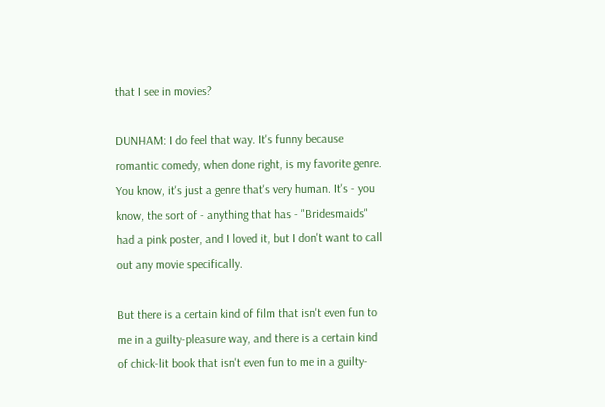that I see in movies?

DUNHAM: I do feel that way. It's funny because romantic comedy, when done right, is my favorite genre. You know, it's just a genre that's very human. It's - you know, the sort of - anything that has - "Bridesmaids" had a pink poster, and I loved it, but I don't want to call out any movie specifically.

But there is a certain kind of film that isn't even fun to me in a guilty-pleasure way, and there is a certain kind of chick-lit book that isn't even fun to me in a guilty-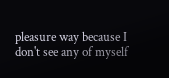pleasure way because I don't see any of myself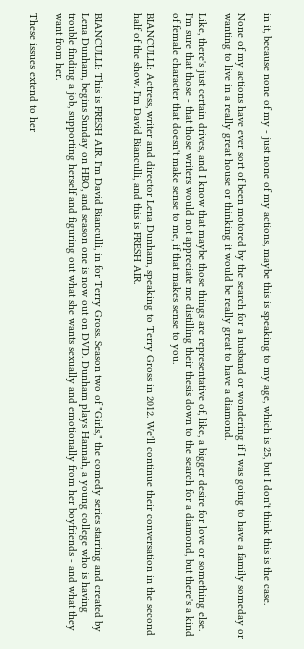in it, because none of my - just none of my actions, maybe this is speaking to my age, which is 25, but I don't think this is the case.

None of my actions have ever sort of been motored by the search for a husband or wondering if I was going to have a family someday or wanting to live in a really great house or thinking it would be really great to have a diamond.

Like, there's just certain drives, and I know that maybe those things are representative of, like, a bigger desire for love or something else. I'm sure that those - that those writers would not appreciate me distilling their thesis down to the search for a diamond, but there's a kind of female character that doesn't make sense to me, if that makes sense to you.

BIANCULLI: Actress, writer and director Lena Dunham, speaking to Terry Gross in 2012. We'll continue their conversation in the second half of the show. I'm David Bianculli, and this is FRESH AIR.


BIANCULLI: This is FRESH AIR. I'm David Bianculli, in for Terry Gross. Season two of "Girls," the comedy series starring and created by Lena Dunham, begins Sunday on HBO, and season one is now out on DVD. Dunham plays Hannah, a young college who is having trouble finding a job, supporting herself and figuring out what she wants sexually and emotionally from her boyfriends - and what they want from her.

These issues extend to her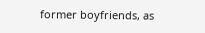former boyfriends, as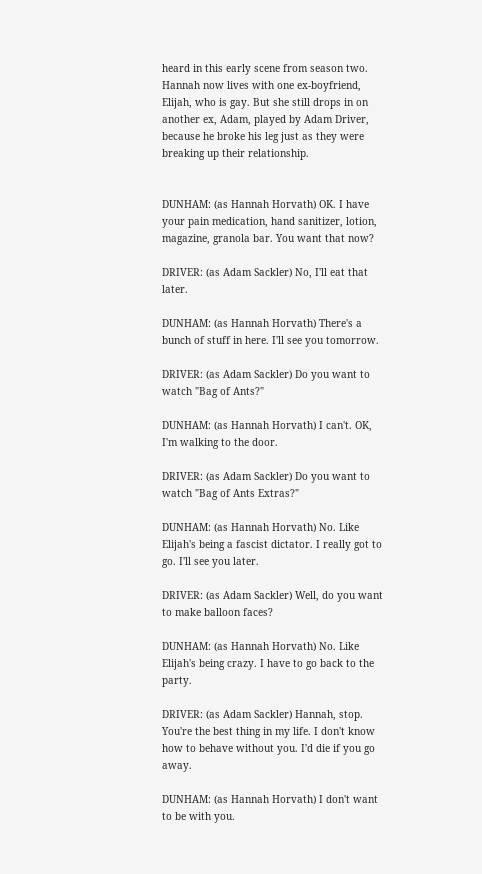heard in this early scene from season two. Hannah now lives with one ex-boyfriend, Elijah, who is gay. But she still drops in on another ex, Adam, played by Adam Driver, because he broke his leg just as they were breaking up their relationship.


DUNHAM: (as Hannah Horvath) OK. I have your pain medication, hand sanitizer, lotion, magazine, granola bar. You want that now?

DRIVER: (as Adam Sackler) No, I'll eat that later.

DUNHAM: (as Hannah Horvath) There's a bunch of stuff in here. I'll see you tomorrow.

DRIVER: (as Adam Sackler) Do you want to watch "Bag of Ants?"

DUNHAM: (as Hannah Horvath) I can't. OK, I'm walking to the door.

DRIVER: (as Adam Sackler) Do you want to watch "Bag of Ants Extras?"

DUNHAM: (as Hannah Horvath) No. Like Elijah's being a fascist dictator. I really got to go. I'll see you later.

DRIVER: (as Adam Sackler) Well, do you want to make balloon faces?

DUNHAM: (as Hannah Horvath) No. Like Elijah's being crazy. I have to go back to the party.

DRIVER: (as Adam Sackler) Hannah, stop. You're the best thing in my life. I don't know how to behave without you. I'd die if you go away.

DUNHAM: (as Hannah Horvath) I don't want to be with you.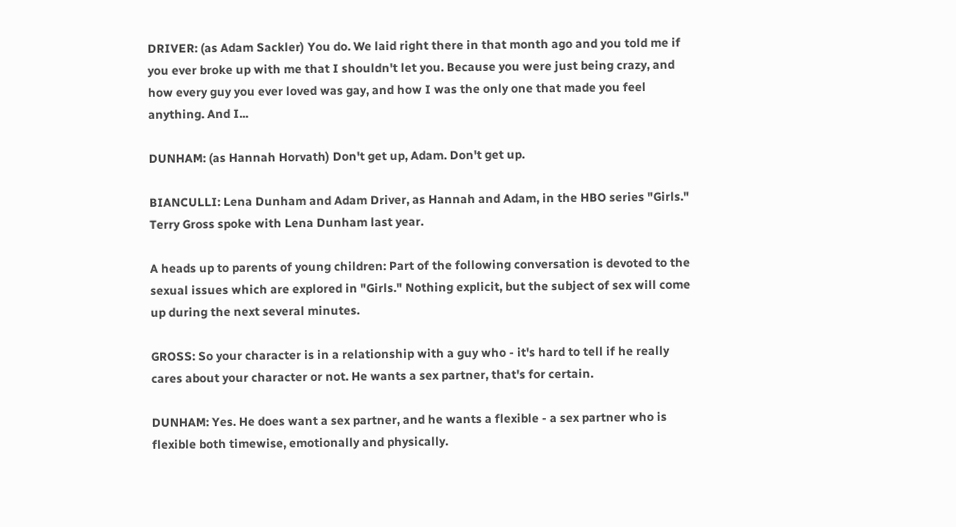DRIVER: (as Adam Sackler) You do. We laid right there in that month ago and you told me if you ever broke up with me that I shouldn't let you. Because you were just being crazy, and how every guy you ever loved was gay, and how I was the only one that made you feel anything. And I...

DUNHAM: (as Hannah Horvath) Don't get up, Adam. Don't get up.

BIANCULLI: Lena Dunham and Adam Driver, as Hannah and Adam, in the HBO series "Girls." Terry Gross spoke with Lena Dunham last year.

A heads up to parents of young children: Part of the following conversation is devoted to the sexual issues which are explored in "Girls." Nothing explicit, but the subject of sex will come up during the next several minutes.

GROSS: So your character is in a relationship with a guy who - it's hard to tell if he really cares about your character or not. He wants a sex partner, that's for certain.

DUNHAM: Yes. He does want a sex partner, and he wants a flexible - a sex partner who is flexible both timewise, emotionally and physically.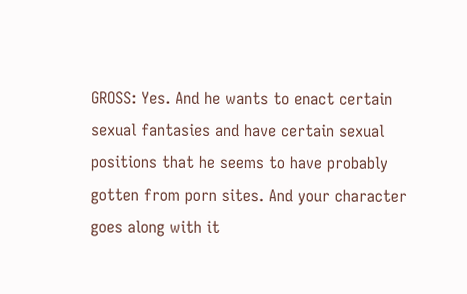GROSS: Yes. And he wants to enact certain sexual fantasies and have certain sexual positions that he seems to have probably gotten from porn sites. And your character goes along with it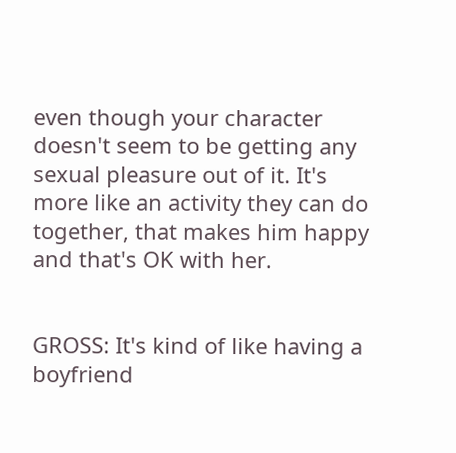even though your character doesn't seem to be getting any sexual pleasure out of it. It's more like an activity they can do together, that makes him happy and that's OK with her.


GROSS: It's kind of like having a boyfriend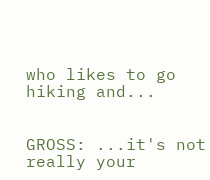who likes to go hiking and...


GROSS: ...it's not really your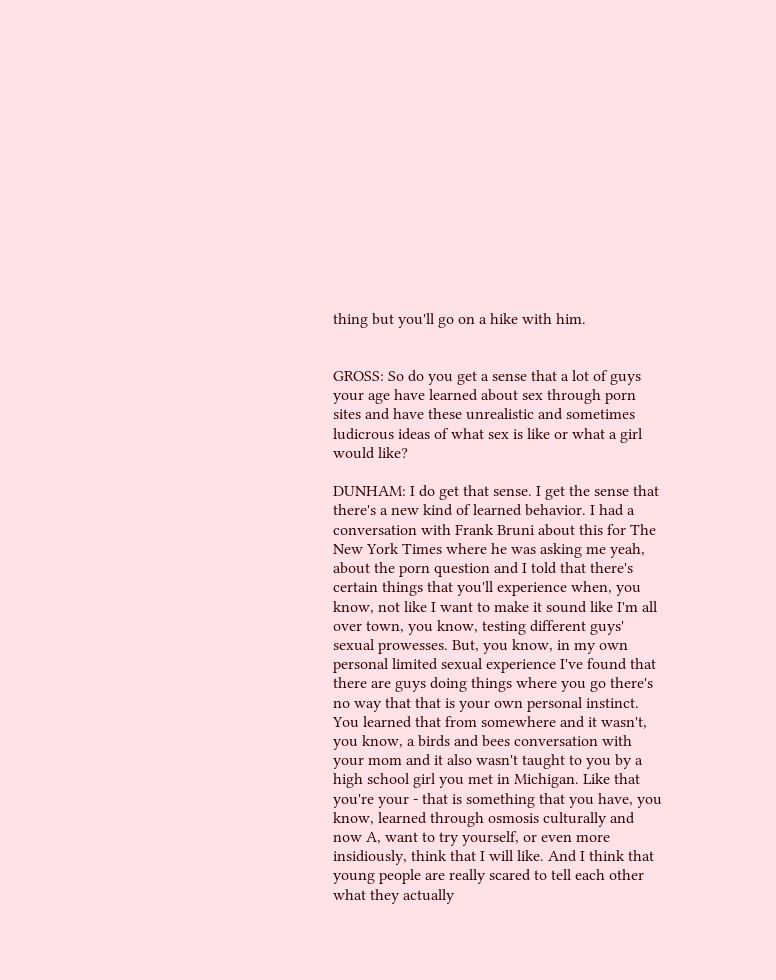thing but you'll go on a hike with him.


GROSS: So do you get a sense that a lot of guys your age have learned about sex through porn sites and have these unrealistic and sometimes ludicrous ideas of what sex is like or what a girl would like?

DUNHAM: I do get that sense. I get the sense that there's a new kind of learned behavior. I had a conversation with Frank Bruni about this for The New York Times where he was asking me yeah, about the porn question and I told that there's certain things that you'll experience when, you know, not like I want to make it sound like I'm all over town, you know, testing different guys' sexual prowesses. But, you know, in my own personal limited sexual experience I've found that there are guys doing things where you go there's no way that that is your own personal instinct. You learned that from somewhere and it wasn't, you know, a birds and bees conversation with your mom and it also wasn't taught to you by a high school girl you met in Michigan. Like that you're your - that is something that you have, you know, learned through osmosis culturally and now A, want to try yourself, or even more insidiously, think that I will like. And I think that young people are really scared to tell each other what they actually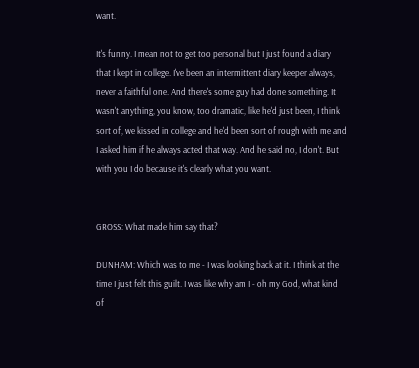want.

It's funny. I mean not to get too personal but I just found a diary that I kept in college. I've been an intermittent diary keeper always, never a faithful one. And there's some guy had done something. It wasn't anything, you know, too dramatic, like he'd just been, I think sort of, we kissed in college and he'd been sort of rough with me and I asked him if he always acted that way. And he said no, I don't. But with you I do because it's clearly what you want.


GROSS: What made him say that?

DUNHAM: Which was to me - I was looking back at it. I think at the time I just felt this guilt. I was like why am I - oh my God, what kind of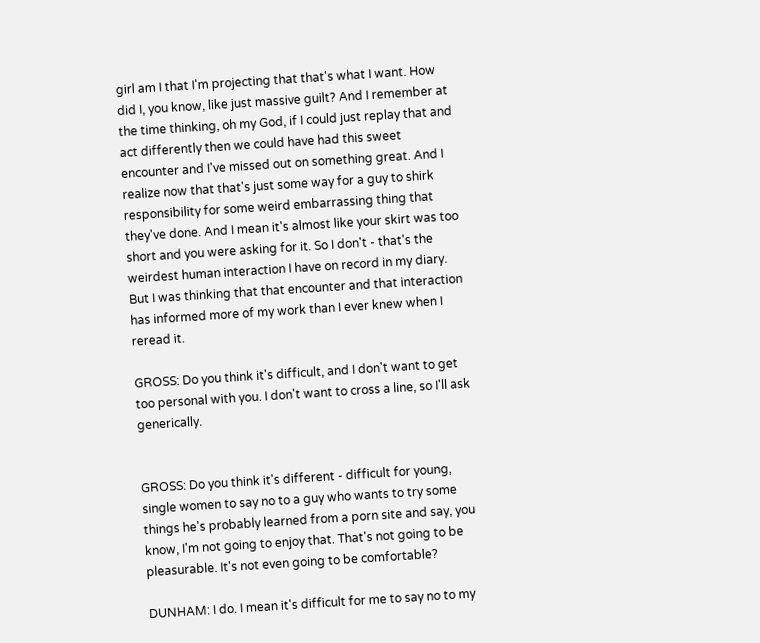girl am I that I'm projecting that that's what I want. How did I, you know, like just massive guilt? And I remember at the time thinking, oh my God, if I could just replay that and act differently then we could have had this sweet encounter and I've missed out on something great. And I realize now that that's just some way for a guy to shirk responsibility for some weird embarrassing thing that they've done. And I mean it's almost like your skirt was too short and you were asking for it. So I don't - that's the weirdest human interaction I have on record in my diary. But I was thinking that that encounter and that interaction has informed more of my work than I ever knew when I reread it.

GROSS: Do you think it's difficult, and I don't want to get too personal with you. I don't want to cross a line, so I'll ask generically.


GROSS: Do you think it's different - difficult for young, single women to say no to a guy who wants to try some things he's probably learned from a porn site and say, you know, I'm not going to enjoy that. That's not going to be pleasurable. It's not even going to be comfortable?

DUNHAM: I do. I mean it's difficult for me to say no to my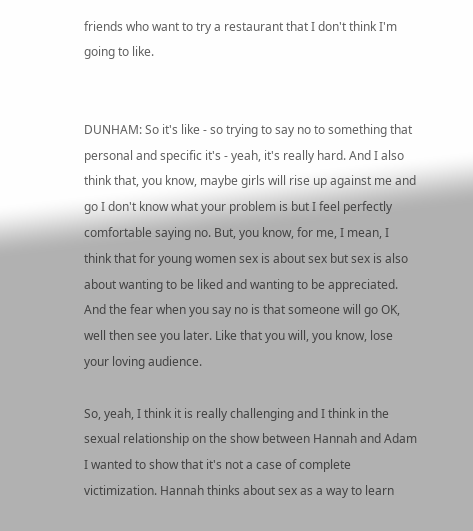friends who want to try a restaurant that I don't think I'm going to like.


DUNHAM: So it's like - so trying to say no to something that personal and specific it's - yeah, it's really hard. And I also think that, you know, maybe girls will rise up against me and go I don't know what your problem is but I feel perfectly comfortable saying no. But, you know, for me, I mean, I think that for young women sex is about sex but sex is also about wanting to be liked and wanting to be appreciated. And the fear when you say no is that someone will go OK, well then see you later. Like that you will, you know, lose your loving audience.

So, yeah, I think it is really challenging and I think in the sexual relationship on the show between Hannah and Adam I wanted to show that it's not a case of complete victimization. Hannah thinks about sex as a way to learn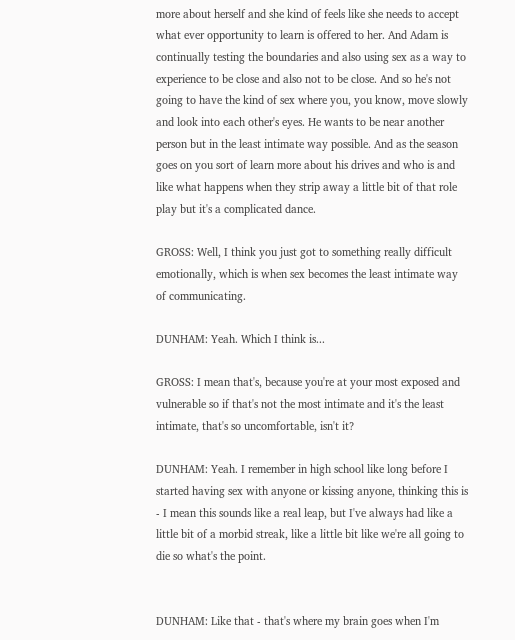more about herself and she kind of feels like she needs to accept what ever opportunity to learn is offered to her. And Adam is continually testing the boundaries and also using sex as a way to experience to be close and also not to be close. And so he's not going to have the kind of sex where you, you know, move slowly and look into each other's eyes. He wants to be near another person but in the least intimate way possible. And as the season goes on you sort of learn more about his drives and who is and like what happens when they strip away a little bit of that role play but it's a complicated dance.

GROSS: Well, I think you just got to something really difficult emotionally, which is when sex becomes the least intimate way of communicating.

DUNHAM: Yeah. Which I think is...

GROSS: I mean that's, because you're at your most exposed and vulnerable so if that's not the most intimate and it's the least intimate, that's so uncomfortable, isn't it?

DUNHAM: Yeah. I remember in high school like long before I started having sex with anyone or kissing anyone, thinking this is - I mean this sounds like a real leap, but I've always had like a little bit of a morbid streak, like a little bit like we're all going to die so what's the point.


DUNHAM: Like that - that's where my brain goes when I'm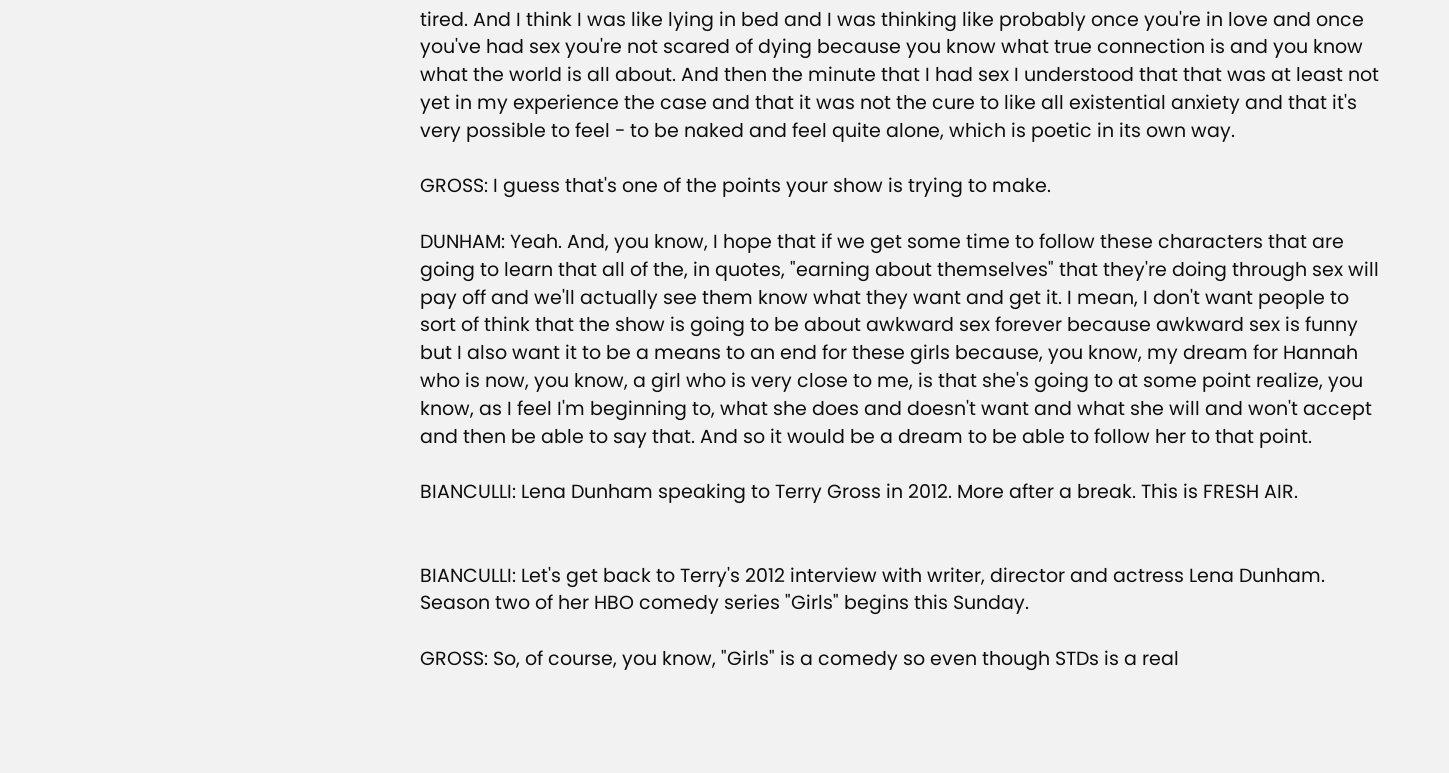tired. And I think I was like lying in bed and I was thinking like probably once you're in love and once you've had sex you're not scared of dying because you know what true connection is and you know what the world is all about. And then the minute that I had sex I understood that that was at least not yet in my experience the case and that it was not the cure to like all existential anxiety and that it's very possible to feel - to be naked and feel quite alone, which is poetic in its own way.

GROSS: I guess that's one of the points your show is trying to make.

DUNHAM: Yeah. And, you know, I hope that if we get some time to follow these characters that are going to learn that all of the, in quotes, "earning about themselves" that they're doing through sex will pay off and we'll actually see them know what they want and get it. I mean, I don't want people to sort of think that the show is going to be about awkward sex forever because awkward sex is funny but I also want it to be a means to an end for these girls because, you know, my dream for Hannah who is now, you know, a girl who is very close to me, is that she's going to at some point realize, you know, as I feel I'm beginning to, what she does and doesn't want and what she will and won't accept and then be able to say that. And so it would be a dream to be able to follow her to that point.

BIANCULLI: Lena Dunham speaking to Terry Gross in 2012. More after a break. This is FRESH AIR.


BIANCULLI: Let's get back to Terry's 2012 interview with writer, director and actress Lena Dunham. Season two of her HBO comedy series "Girls" begins this Sunday.

GROSS: So, of course, you know, "Girls" is a comedy so even though STDs is a real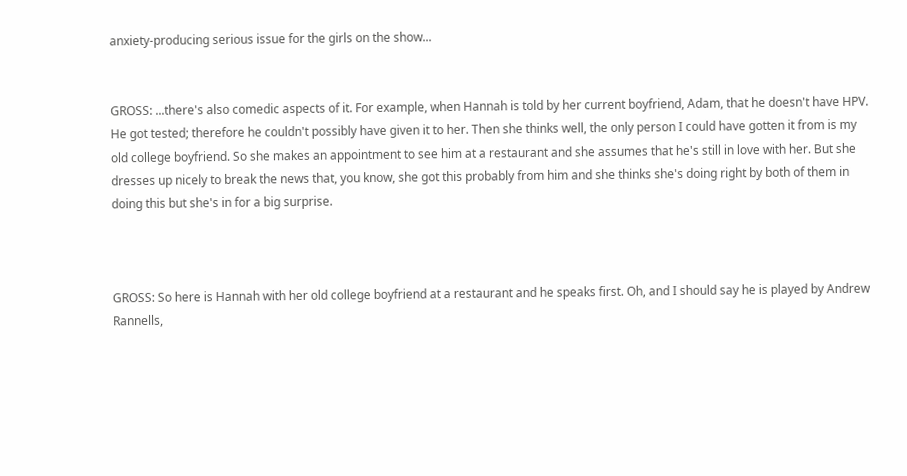anxiety-producing serious issue for the girls on the show...


GROSS: ...there's also comedic aspects of it. For example, when Hannah is told by her current boyfriend, Adam, that he doesn't have HPV. He got tested; therefore he couldn't possibly have given it to her. Then she thinks well, the only person I could have gotten it from is my old college boyfriend. So she makes an appointment to see him at a restaurant and she assumes that he's still in love with her. But she dresses up nicely to break the news that, you know, she got this probably from him and she thinks she's doing right by both of them in doing this but she's in for a big surprise.



GROSS: So here is Hannah with her old college boyfriend at a restaurant and he speaks first. Oh, and I should say he is played by Andrew Rannells,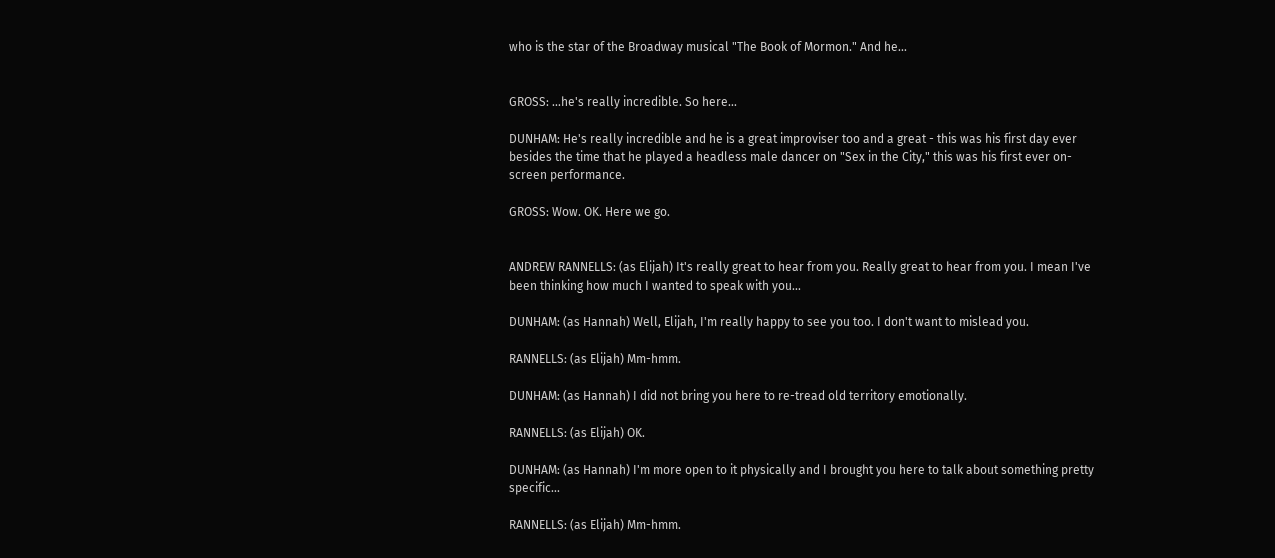who is the star of the Broadway musical "The Book of Mormon." And he...


GROSS: ...he's really incredible. So here...

DUNHAM: He's really incredible and he is a great improviser too and a great - this was his first day ever besides the time that he played a headless male dancer on "Sex in the City," this was his first ever on-screen performance.

GROSS: Wow. OK. Here we go.


ANDREW RANNELLS: (as Elijah) It's really great to hear from you. Really great to hear from you. I mean I've been thinking how much I wanted to speak with you...

DUNHAM: (as Hannah) Well, Elijah, I'm really happy to see you too. I don't want to mislead you.

RANNELLS: (as Elijah) Mm-hmm.

DUNHAM: (as Hannah) I did not bring you here to re-tread old territory emotionally.

RANNELLS: (as Elijah) OK.

DUNHAM: (as Hannah) I'm more open to it physically and I brought you here to talk about something pretty specific...

RANNELLS: (as Elijah) Mm-hmm.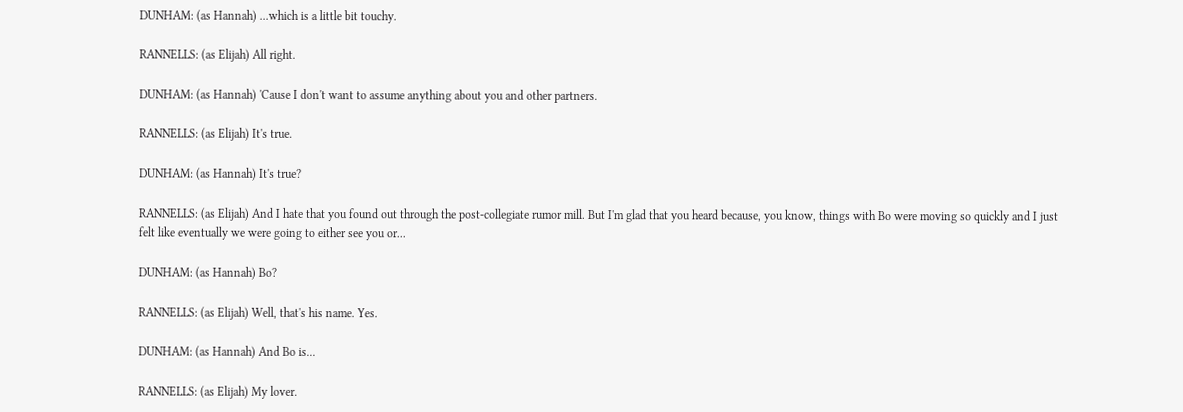DUNHAM: (as Hannah) ...which is a little bit touchy.

RANNELLS: (as Elijah) All right.

DUNHAM: (as Hannah) 'Cause I don't want to assume anything about you and other partners.

RANNELLS: (as Elijah) It's true.

DUNHAM: (as Hannah) It's true?

RANNELLS: (as Elijah) And I hate that you found out through the post-collegiate rumor mill. But I'm glad that you heard because, you know, things with Bo were moving so quickly and I just felt like eventually we were going to either see you or...

DUNHAM: (as Hannah) Bo?

RANNELLS: (as Elijah) Well, that's his name. Yes.

DUNHAM: (as Hannah) And Bo is...

RANNELLS: (as Elijah) My lover.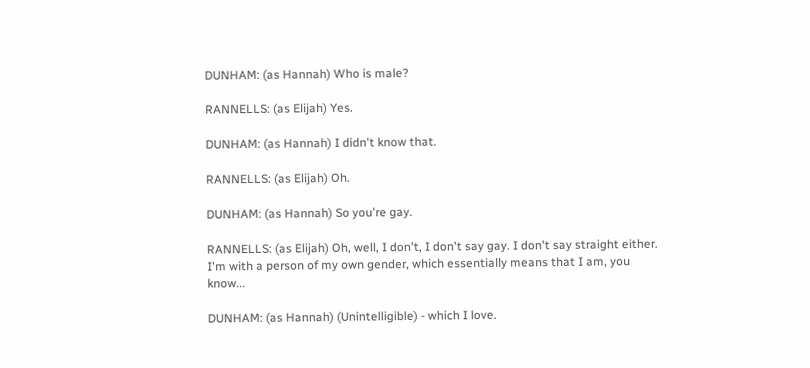DUNHAM: (as Hannah) Who is male?

RANNELLS: (as Elijah) Yes.

DUNHAM: (as Hannah) I didn't know that.

RANNELLS: (as Elijah) Oh.

DUNHAM: (as Hannah) So you're gay.

RANNELLS: (as Elijah) Oh, well, I don't, I don't say gay. I don't say straight either. I'm with a person of my own gender, which essentially means that I am, you know...

DUNHAM: (as Hannah) (Unintelligible) - which I love.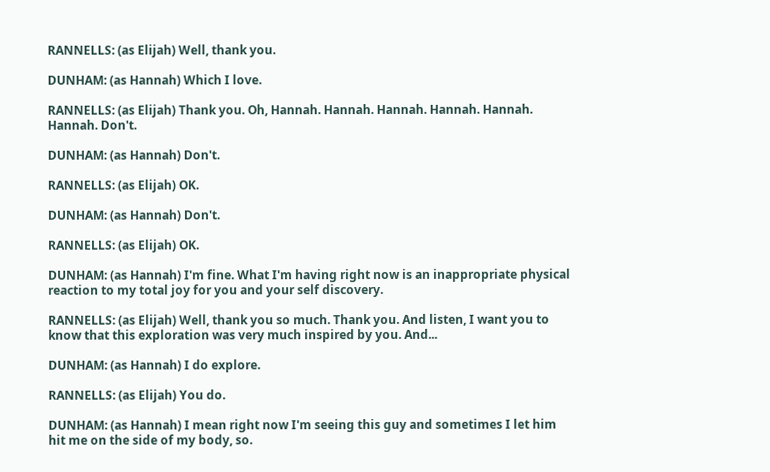RANNELLS: (as Elijah) Well, thank you.

DUNHAM: (as Hannah) Which I love.

RANNELLS: (as Elijah) Thank you. Oh, Hannah. Hannah. Hannah. Hannah. Hannah. Hannah. Don't.

DUNHAM: (as Hannah) Don't.

RANNELLS: (as Elijah) OK.

DUNHAM: (as Hannah) Don't.

RANNELLS: (as Elijah) OK.

DUNHAM: (as Hannah) I'm fine. What I'm having right now is an inappropriate physical reaction to my total joy for you and your self discovery.

RANNELLS: (as Elijah) Well, thank you so much. Thank you. And listen, I want you to know that this exploration was very much inspired by you. And...

DUNHAM: (as Hannah) I do explore.

RANNELLS: (as Elijah) You do.

DUNHAM: (as Hannah) I mean right now I'm seeing this guy and sometimes I let him hit me on the side of my body, so.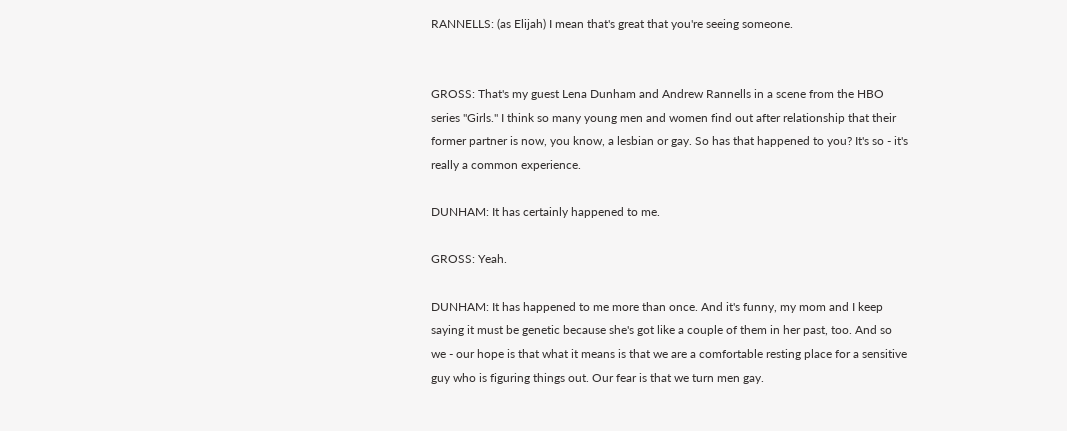RANNELLS: (as Elijah) I mean that's great that you're seeing someone.


GROSS: That's my guest Lena Dunham and Andrew Rannells in a scene from the HBO series "Girls." I think so many young men and women find out after relationship that their former partner is now, you know, a lesbian or gay. So has that happened to you? It's so - it's really a common experience.

DUNHAM: It has certainly happened to me.

GROSS: Yeah.

DUNHAM: It has happened to me more than once. And it's funny, my mom and I keep saying it must be genetic because she's got like a couple of them in her past, too. And so we - our hope is that what it means is that we are a comfortable resting place for a sensitive guy who is figuring things out. Our fear is that we turn men gay.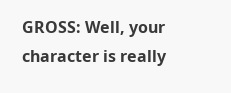GROSS: Well, your character is really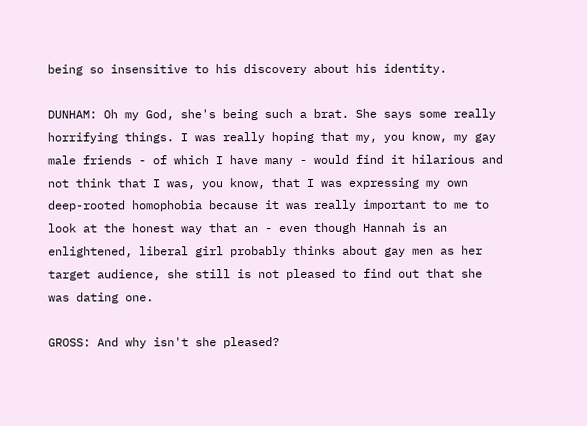being so insensitive to his discovery about his identity.

DUNHAM: Oh my God, she's being such a brat. She says some really horrifying things. I was really hoping that my, you know, my gay male friends - of which I have many - would find it hilarious and not think that I was, you know, that I was expressing my own deep-rooted homophobia because it was really important to me to look at the honest way that an - even though Hannah is an enlightened, liberal girl probably thinks about gay men as her target audience, she still is not pleased to find out that she was dating one.

GROSS: And why isn't she pleased?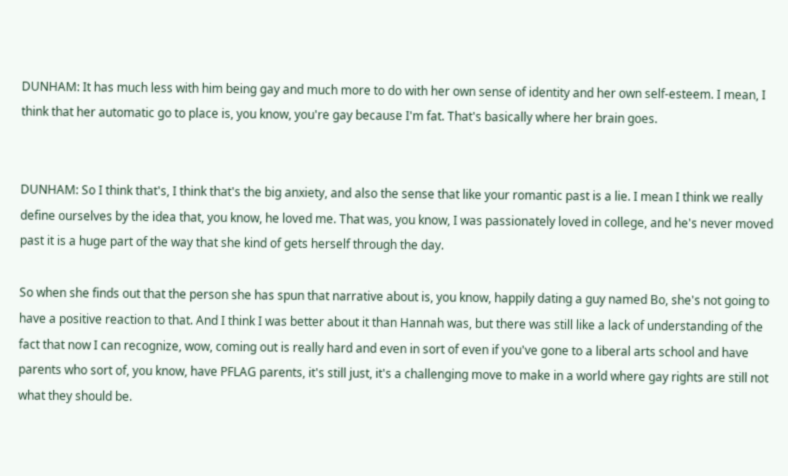DUNHAM: It has much less with him being gay and much more to do with her own sense of identity and her own self-esteem. I mean, I think that her automatic go to place is, you know, you're gay because I'm fat. That's basically where her brain goes.


DUNHAM: So I think that's, I think that's the big anxiety, and also the sense that like your romantic past is a lie. I mean I think we really define ourselves by the idea that, you know, he loved me. That was, you know, I was passionately loved in college, and he's never moved past it is a huge part of the way that she kind of gets herself through the day.

So when she finds out that the person she has spun that narrative about is, you know, happily dating a guy named Bo, she's not going to have a positive reaction to that. And I think I was better about it than Hannah was, but there was still like a lack of understanding of the fact that now I can recognize, wow, coming out is really hard and even in sort of even if you've gone to a liberal arts school and have parents who sort of, you know, have PFLAG parents, it's still just, it's a challenging move to make in a world where gay rights are still not what they should be.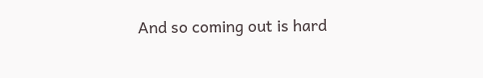And so coming out is hard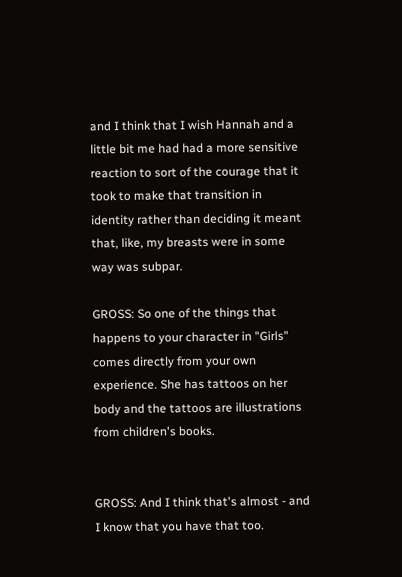and I think that I wish Hannah and a little bit me had had a more sensitive reaction to sort of the courage that it took to make that transition in identity rather than deciding it meant that, like, my breasts were in some way was subpar.

GROSS: So one of the things that happens to your character in "Girls" comes directly from your own experience. She has tattoos on her body and the tattoos are illustrations from children's books.


GROSS: And I think that's almost - and I know that you have that too.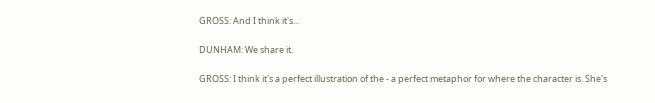GROSS: And I think it's...

DUNHAM: We share it.

GROSS: I think it's a perfect illustration of the - a perfect metaphor for where the character is. She's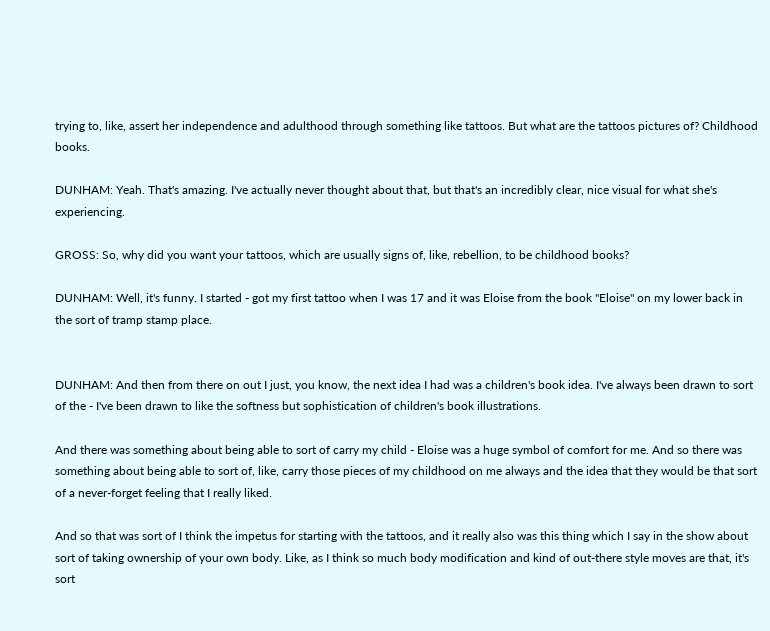trying to, like, assert her independence and adulthood through something like tattoos. But what are the tattoos pictures of? Childhood books.

DUNHAM: Yeah. That's amazing. I've actually never thought about that, but that's an incredibly clear, nice visual for what she's experiencing.

GROSS: So, why did you want your tattoos, which are usually signs of, like, rebellion, to be childhood books?

DUNHAM: Well, it's funny. I started - got my first tattoo when I was 17 and it was Eloise from the book "Eloise" on my lower back in the sort of tramp stamp place.


DUNHAM: And then from there on out I just, you know, the next idea I had was a children's book idea. I've always been drawn to sort of the - I've been drawn to like the softness but sophistication of children's book illustrations.

And there was something about being able to sort of carry my child - Eloise was a huge symbol of comfort for me. And so there was something about being able to sort of, like, carry those pieces of my childhood on me always and the idea that they would be that sort of a never-forget feeling that I really liked.

And so that was sort of I think the impetus for starting with the tattoos, and it really also was this thing which I say in the show about sort of taking ownership of your own body. Like, as I think so much body modification and kind of out-there style moves are that, it's sort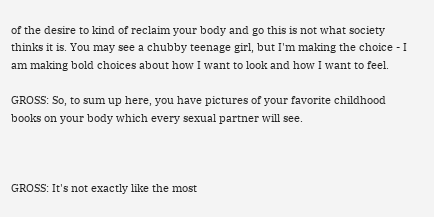of the desire to kind of reclaim your body and go this is not what society thinks it is. You may see a chubby teenage girl, but I'm making the choice - I am making bold choices about how I want to look and how I want to feel.

GROSS: So, to sum up here, you have pictures of your favorite childhood books on your body which every sexual partner will see.



GROSS: It's not exactly like the most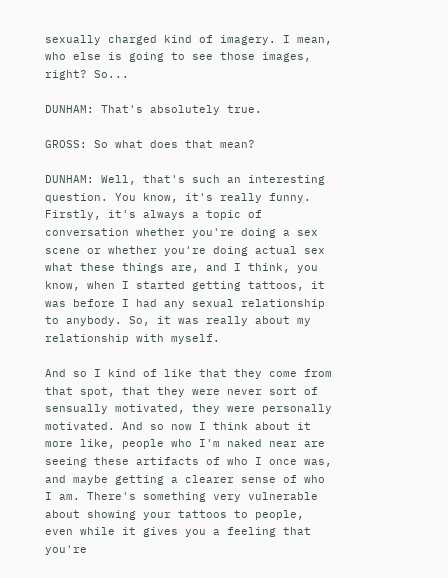sexually charged kind of imagery. I mean, who else is going to see those images, right? So...

DUNHAM: That's absolutely true.

GROSS: So what does that mean?

DUNHAM: Well, that's such an interesting question. You know, it's really funny. Firstly, it's always a topic of conversation whether you're doing a sex scene or whether you're doing actual sex what these things are, and I think, you know, when I started getting tattoos, it was before I had any sexual relationship to anybody. So, it was really about my relationship with myself.

And so I kind of like that they come from that spot, that they were never sort of sensually motivated, they were personally motivated. And so now I think about it more like, people who I'm naked near are seeing these artifacts of who I once was, and maybe getting a clearer sense of who I am. There's something very vulnerable about showing your tattoos to people, even while it gives you a feeling that you're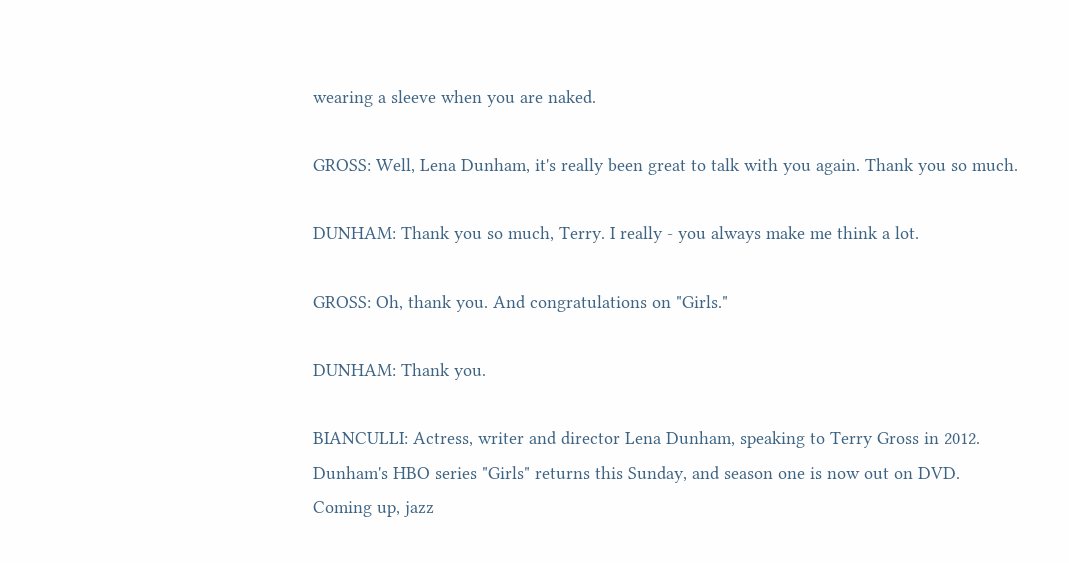wearing a sleeve when you are naked.

GROSS: Well, Lena Dunham, it's really been great to talk with you again. Thank you so much.

DUNHAM: Thank you so much, Terry. I really - you always make me think a lot.

GROSS: Oh, thank you. And congratulations on "Girls."

DUNHAM: Thank you.

BIANCULLI: Actress, writer and director Lena Dunham, speaking to Terry Gross in 2012. Dunham's HBO series "Girls" returns this Sunday, and season one is now out on DVD. Coming up, jazz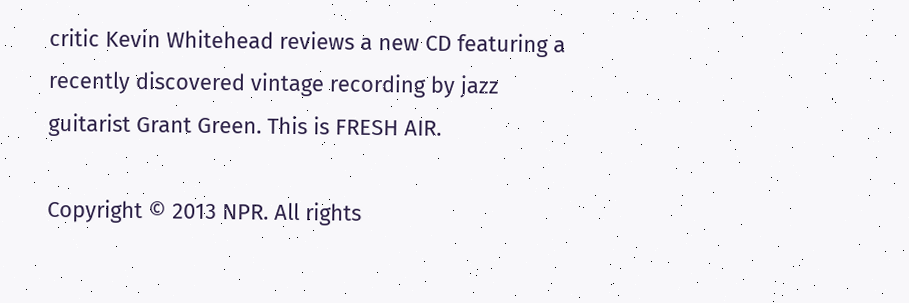critic Kevin Whitehead reviews a new CD featuring a recently discovered vintage recording by jazz guitarist Grant Green. This is FRESH AIR.

Copyright © 2013 NPR. All rights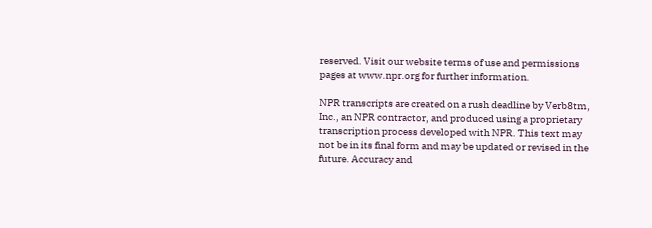reserved. Visit our website terms of use and permissions pages at www.npr.org for further information.

NPR transcripts are created on a rush deadline by Verb8tm, Inc., an NPR contractor, and produced using a proprietary transcription process developed with NPR. This text may not be in its final form and may be updated or revised in the future. Accuracy and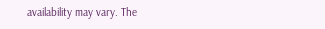availability may vary. The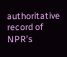authoritative record of NPR’s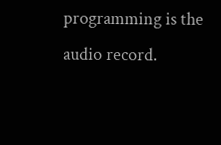programming is the audio record.